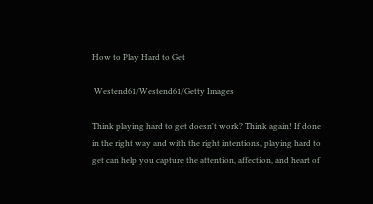How to Play Hard to Get

 Westend61/Westend61/Getty Images

Think playing hard to get doesn't work? Think again! If done in the right way and with the right intentions, playing hard to get can help you capture the attention, affection, and heart of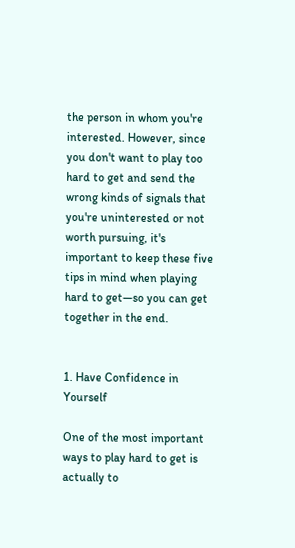the person in whom you're interested. However, since you don't want to play too hard to get and send the wrong kinds of signals that you're uninterested or not worth pursuing, it's important to keep these five tips in mind when playing hard to get—so you can get together in the end.


1. Have Confidence in Yourself

One of the most important ways to play hard to get is actually to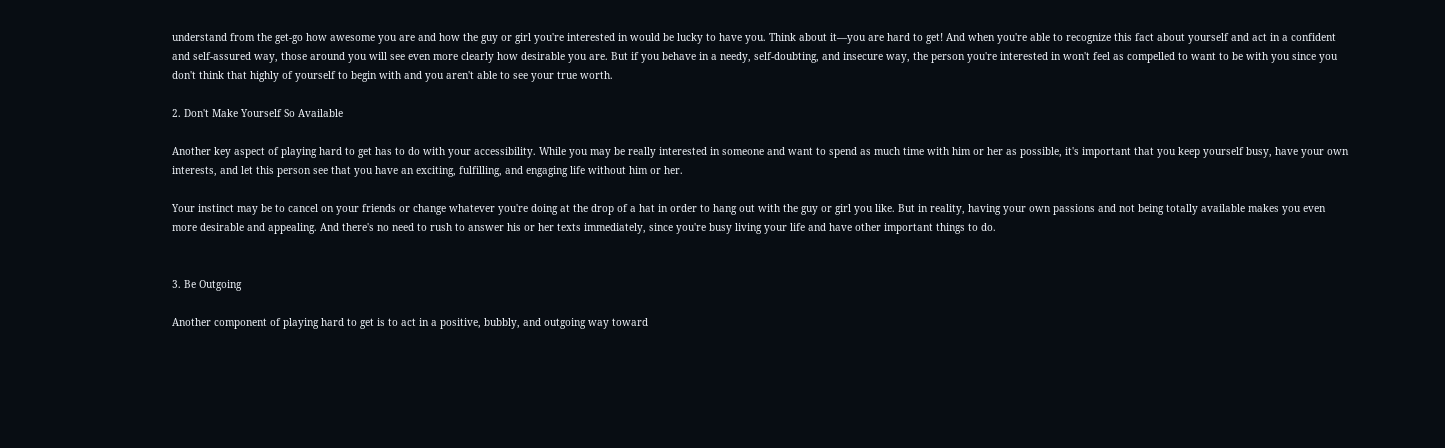understand from the get-go how awesome you are and how the guy or girl you're interested in would be lucky to have you. Think about it—you are hard to get! And when you're able to recognize this fact about yourself and act in a confident and self-assured way, those around you will see even more clearly how desirable you are. But if you behave in a needy, self-doubting, and insecure way, the person you're interested in won't feel as compelled to want to be with you since you don't think that highly of yourself to begin with and you aren't able to see your true worth.

2. Don't Make Yourself So Available

Another key aspect of playing hard to get has to do with your accessibility. While you may be really interested in someone and want to spend as much time with him or her as possible, it's important that you keep yourself busy, have your own interests, and let this person see that you have an exciting, fulfilling, and engaging life without him or her.

Your instinct may be to cancel on your friends or change whatever you're doing at the drop of a hat in order to hang out with the guy or girl you like. But in reality, having your own passions and not being totally available makes you even more desirable and appealing. And there's no need to rush to answer his or her texts immediately, since you're busy living your life and have other important things to do.


3. Be Outgoing

Another component of playing hard to get is to act in a positive, bubbly, and outgoing way toward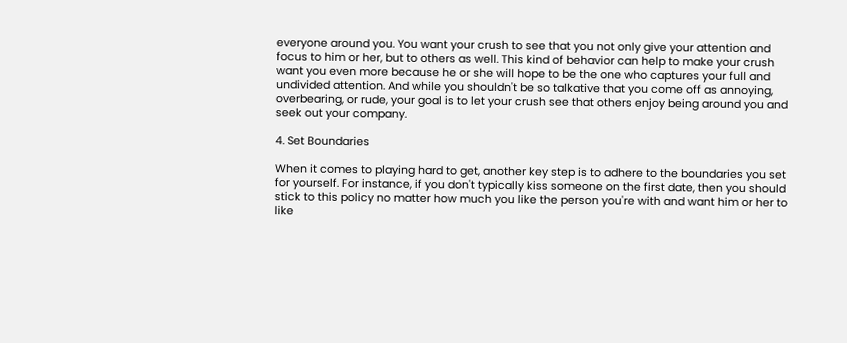everyone around you. You want your crush to see that you not only give your attention and focus to him or her, but to others as well. This kind of behavior can help to make your crush want you even more because he or she will hope to be the one who captures your full and undivided attention. And while you shouldn't be so talkative that you come off as annoying, overbearing, or rude, your goal is to let your crush see that others enjoy being around you and seek out your company.

4. Set Boundaries

When it comes to playing hard to get, another key step is to adhere to the boundaries you set for yourself. For instance, if you don't typically kiss someone on the first date, then you should stick to this policy no matter how much you like the person you're with and want him or her to like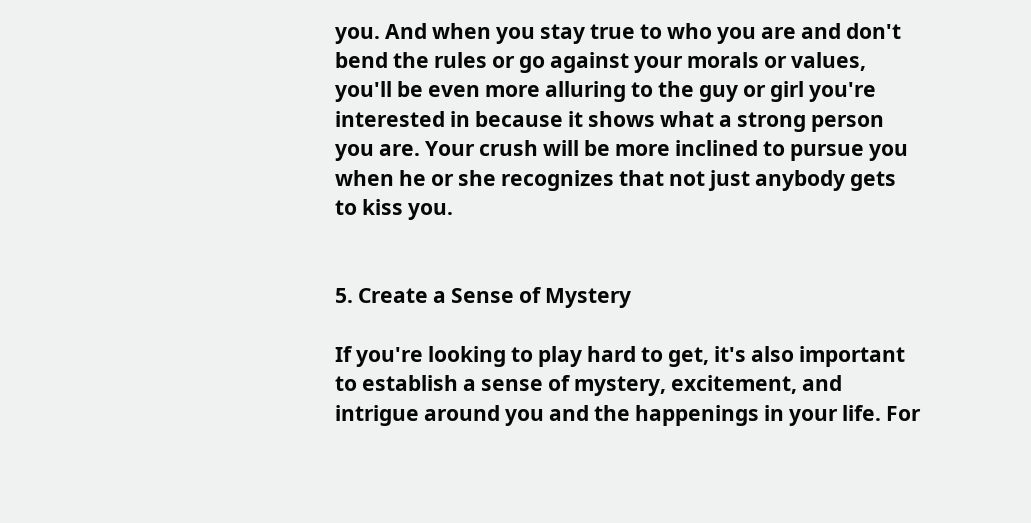you. And when you stay true to who you are and don't bend the rules or go against your morals or values, you'll be even more alluring to the guy or girl you're interested in because it shows what a strong person you are. Your crush will be more inclined to pursue you when he or she recognizes that not just anybody gets to kiss you.


5. Create a Sense of Mystery

If you're looking to play hard to get, it's also important to establish a sense of mystery, excitement, and intrigue around you and the happenings in your life. For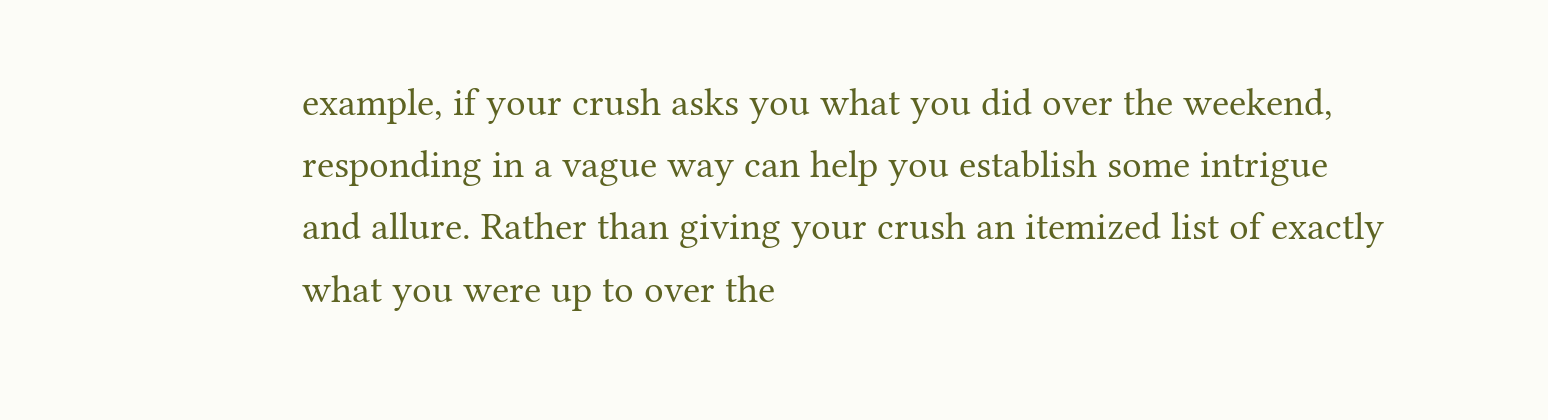example, if your crush asks you what you did over the weekend, responding in a vague way can help you establish some intrigue and allure. Rather than giving your crush an itemized list of exactly what you were up to over the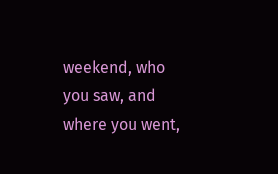weekend, who you saw, and where you went,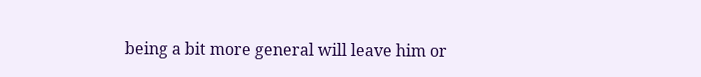being a bit more general will leave him or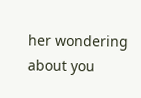her wondering about you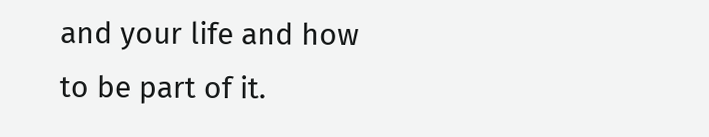and your life and how to be part of it.